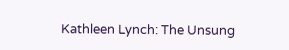Kathleen Lynch: The Unsung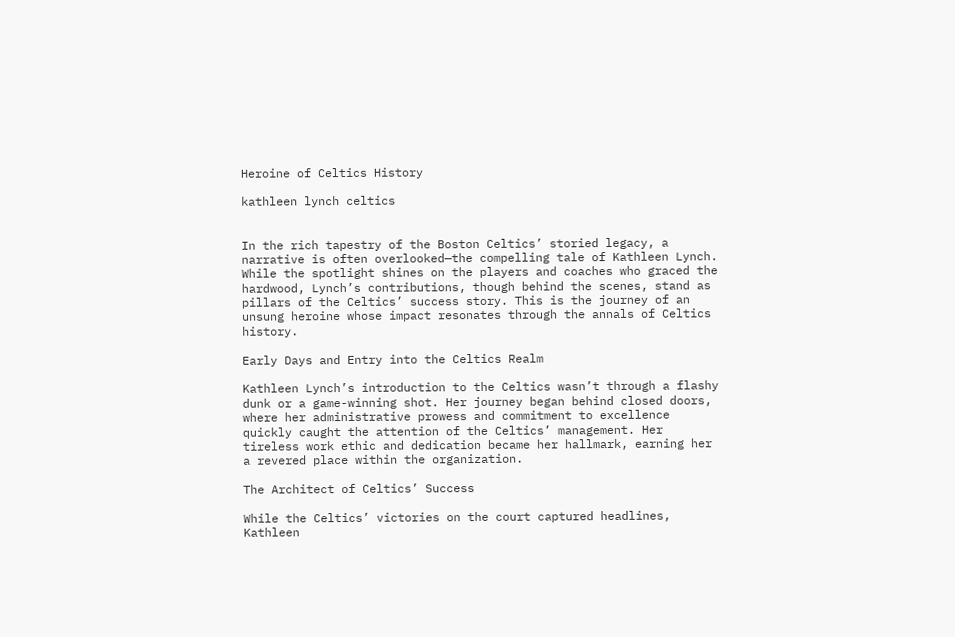Heroine of Celtics History

kathleen lynch celtics


In the rich tapestry of the Boston Celtics’ storied legacy, a narrative is often overlooked—the compelling tale of Kathleen Lynch. While the spotlight shines on the players and coaches who graced the hardwood, Lynch’s contributions, though behind the scenes, stand as pillars of the Celtics’ success story. This is the journey of an unsung heroine whose impact resonates through the annals of Celtics history.

Early Days and Entry into the Celtics Realm

Kathleen Lynch’s introduction to the Celtics wasn’t through a flashy dunk or a game-winning shot. Her journey began behind closed doors, where her administrative prowess and commitment to excellence quickly caught the attention of the Celtics’ management. Her tireless work ethic and dedication became her hallmark, earning her a revered place within the organization.

The Architect of Celtics’ Success

While the Celtics’ victories on the court captured headlines, Kathleen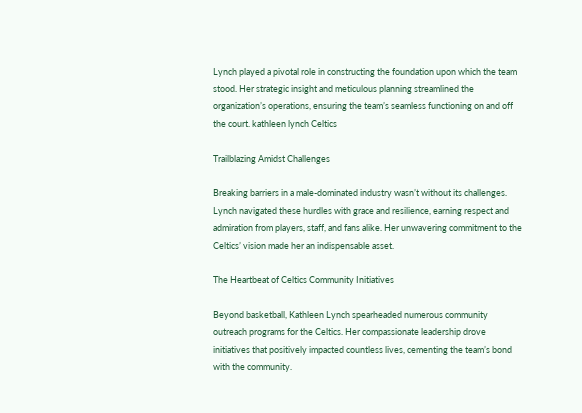Lynch played a pivotal role in constructing the foundation upon which the team stood. Her strategic insight and meticulous planning streamlined the organization’s operations, ensuring the team’s seamless functioning on and off the court. kathleen lynch Celtics

Trailblazing Amidst Challenges

Breaking barriers in a male-dominated industry wasn’t without its challenges. Lynch navigated these hurdles with grace and resilience, earning respect and admiration from players, staff, and fans alike. Her unwavering commitment to the Celtics’ vision made her an indispensable asset.

The Heartbeat of Celtics Community Initiatives

Beyond basketball, Kathleen Lynch spearheaded numerous community outreach programs for the Celtics. Her compassionate leadership drove initiatives that positively impacted countless lives, cementing the team’s bond with the community.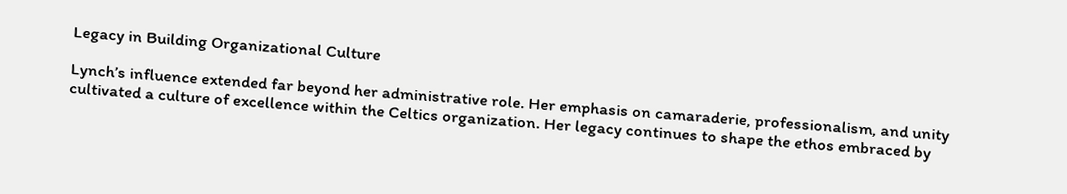Legacy in Building Organizational Culture

Lynch’s influence extended far beyond her administrative role. Her emphasis on camaraderie, professionalism, and unity cultivated a culture of excellence within the Celtics organization. Her legacy continues to shape the ethos embraced by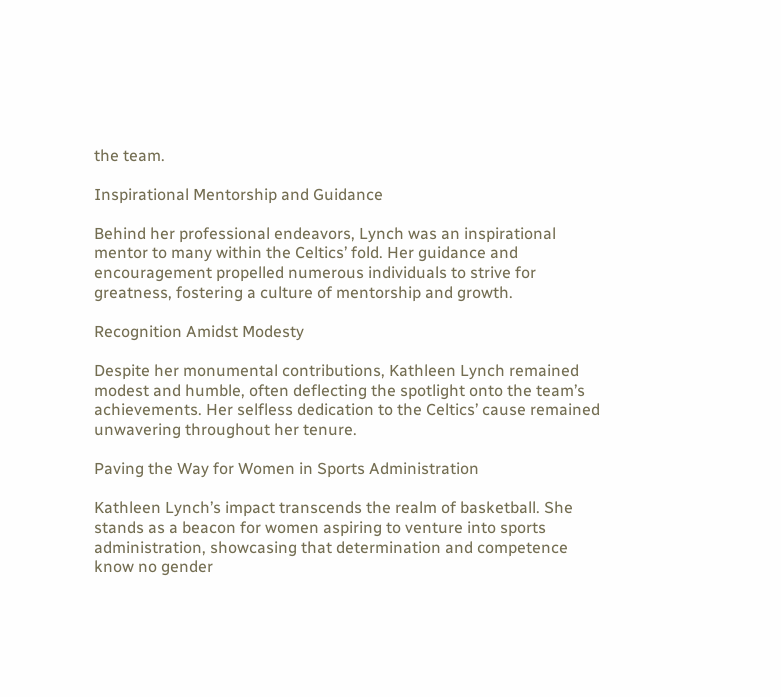the team.

Inspirational Mentorship and Guidance

Behind her professional endeavors, Lynch was an inspirational mentor to many within the Celtics’ fold. Her guidance and encouragement propelled numerous individuals to strive for greatness, fostering a culture of mentorship and growth.

Recognition Amidst Modesty

Despite her monumental contributions, Kathleen Lynch remained modest and humble, often deflecting the spotlight onto the team’s achievements. Her selfless dedication to the Celtics’ cause remained unwavering throughout her tenure.

Paving the Way for Women in Sports Administration

Kathleen Lynch’s impact transcends the realm of basketball. She stands as a beacon for women aspiring to venture into sports administration, showcasing that determination and competence know no gender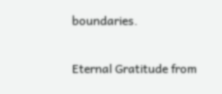boundaries.

Eternal Gratitude from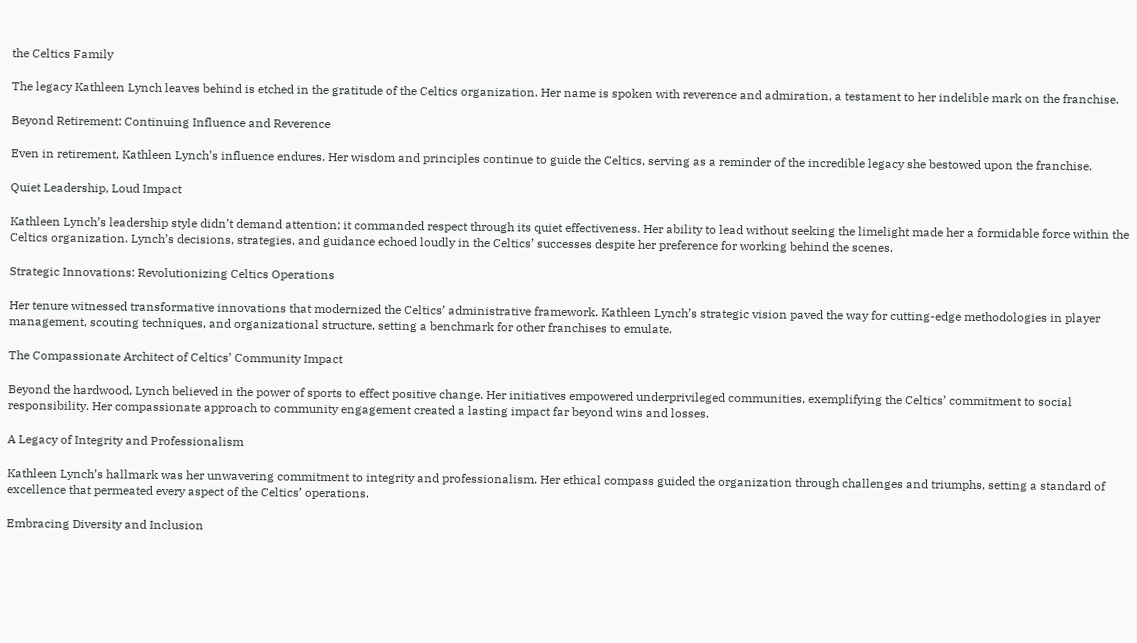the Celtics Family

The legacy Kathleen Lynch leaves behind is etched in the gratitude of the Celtics organization. Her name is spoken with reverence and admiration, a testament to her indelible mark on the franchise.

Beyond Retirement: Continuing Influence and Reverence

Even in retirement, Kathleen Lynch’s influence endures. Her wisdom and principles continue to guide the Celtics, serving as a reminder of the incredible legacy she bestowed upon the franchise.

Quiet Leadership, Loud Impact

Kathleen Lynch’s leadership style didn’t demand attention; it commanded respect through its quiet effectiveness. Her ability to lead without seeking the limelight made her a formidable force within the Celtics organization. Lynch’s decisions, strategies, and guidance echoed loudly in the Celtics’ successes despite her preference for working behind the scenes.

Strategic Innovations: Revolutionizing Celtics Operations

Her tenure witnessed transformative innovations that modernized the Celtics’ administrative framework. Kathleen Lynch’s strategic vision paved the way for cutting-edge methodologies in player management, scouting techniques, and organizational structure, setting a benchmark for other franchises to emulate.

The Compassionate Architect of Celtics’ Community Impact

Beyond the hardwood, Lynch believed in the power of sports to effect positive change. Her initiatives empowered underprivileged communities, exemplifying the Celtics’ commitment to social responsibility. Her compassionate approach to community engagement created a lasting impact far beyond wins and losses.

A Legacy of Integrity and Professionalism

Kathleen Lynch’s hallmark was her unwavering commitment to integrity and professionalism. Her ethical compass guided the organization through challenges and triumphs, setting a standard of excellence that permeated every aspect of the Celtics’ operations.

Embracing Diversity and Inclusion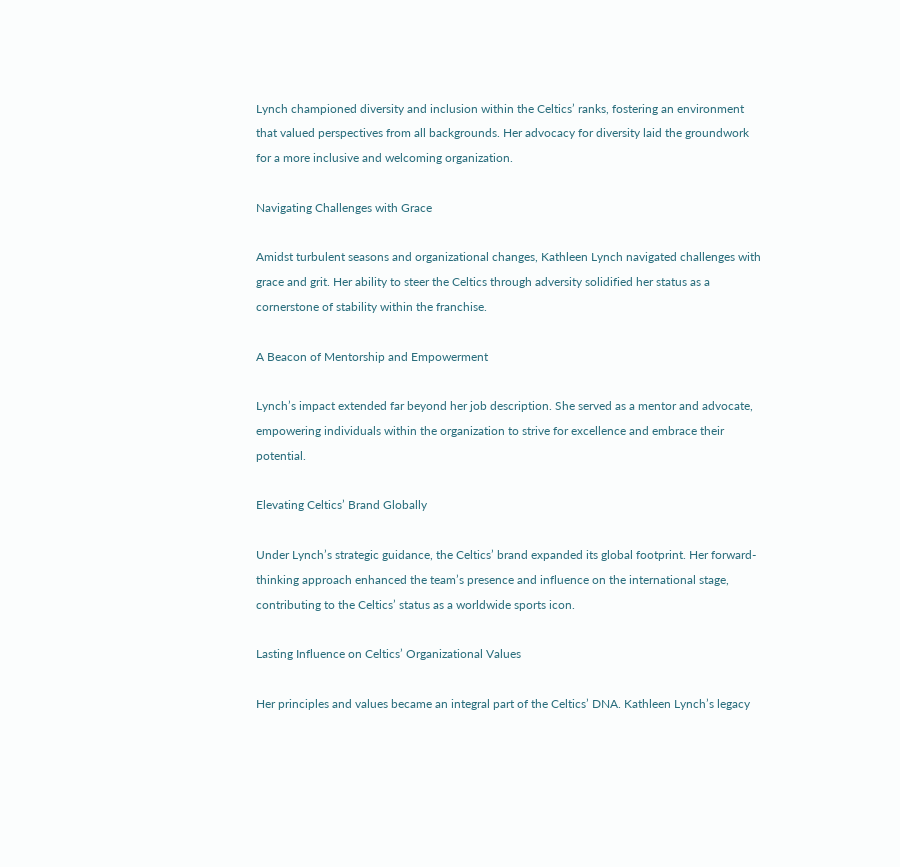Lynch championed diversity and inclusion within the Celtics’ ranks, fostering an environment that valued perspectives from all backgrounds. Her advocacy for diversity laid the groundwork for a more inclusive and welcoming organization.

Navigating Challenges with Grace

Amidst turbulent seasons and organizational changes, Kathleen Lynch navigated challenges with grace and grit. Her ability to steer the Celtics through adversity solidified her status as a cornerstone of stability within the franchise.

A Beacon of Mentorship and Empowerment

Lynch’s impact extended far beyond her job description. She served as a mentor and advocate, empowering individuals within the organization to strive for excellence and embrace their potential.

Elevating Celtics’ Brand Globally

Under Lynch’s strategic guidance, the Celtics’ brand expanded its global footprint. Her forward-thinking approach enhanced the team’s presence and influence on the international stage, contributing to the Celtics’ status as a worldwide sports icon.

Lasting Influence on Celtics’ Organizational Values

Her principles and values became an integral part of the Celtics’ DNA. Kathleen Lynch’s legacy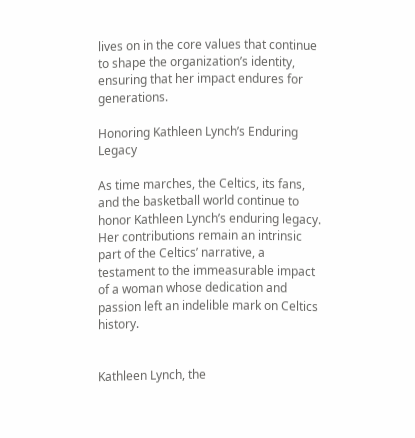lives on in the core values that continue to shape the organization’s identity, ensuring that her impact endures for generations.

Honoring Kathleen Lynch’s Enduring Legacy

As time marches, the Celtics, its fans, and the basketball world continue to honor Kathleen Lynch’s enduring legacy. Her contributions remain an intrinsic part of the Celtics’ narrative, a testament to the immeasurable impact of a woman whose dedication and passion left an indelible mark on Celtics history.


Kathleen Lynch, the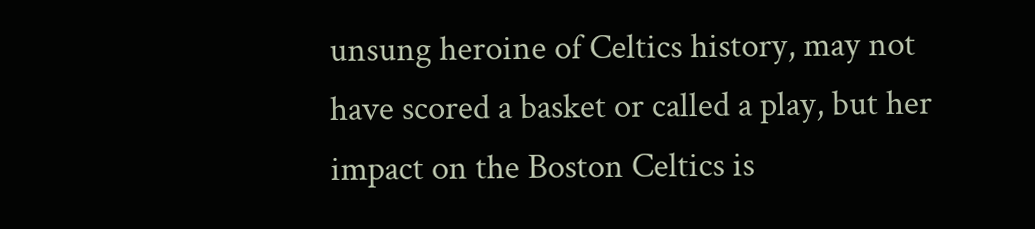unsung heroine of Celtics history, may not have scored a basket or called a play, but her impact on the Boston Celtics is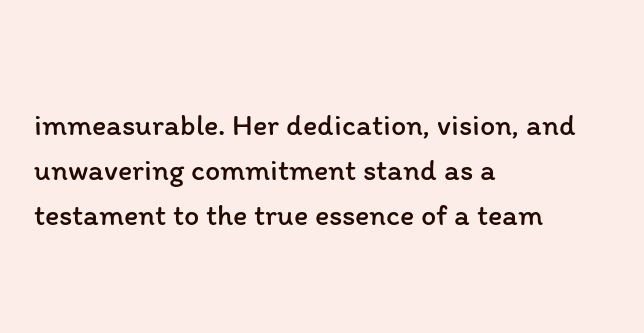immeasurable. Her dedication, vision, and unwavering commitment stand as a testament to the true essence of a team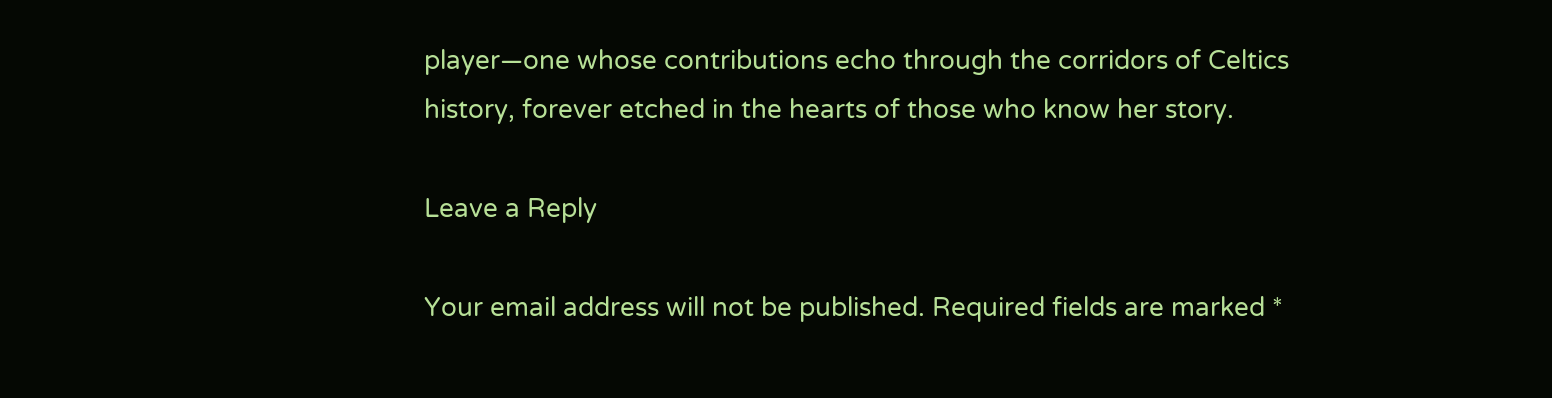player—one whose contributions echo through the corridors of Celtics history, forever etched in the hearts of those who know her story.

Leave a Reply

Your email address will not be published. Required fields are marked *